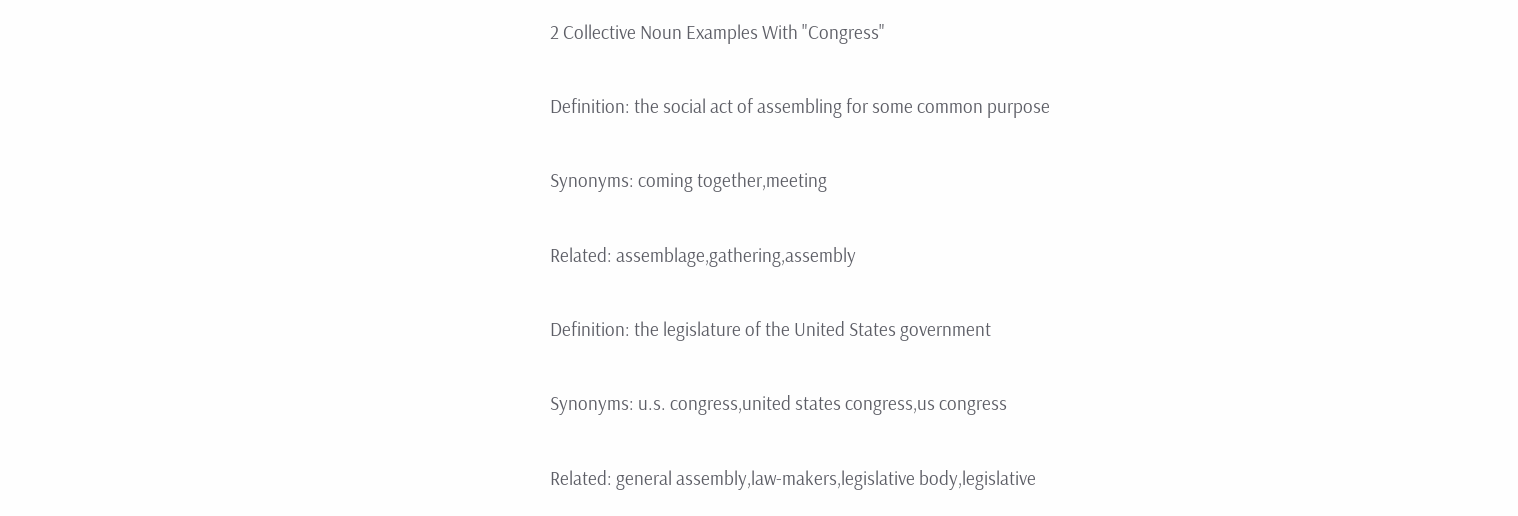2 Collective Noun Examples With "Congress"

Definition: the social act of assembling for some common purpose

Synonyms: coming together,meeting

Related: assemblage,gathering,assembly

Definition: the legislature of the United States government

Synonyms: u.s. congress,united states congress,us congress

Related: general assembly,law-makers,legislative body,legislative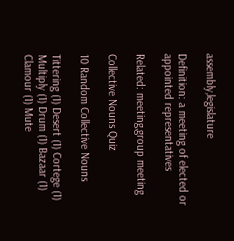assembly,legislature

Definition: a meeting of elected or appointed representatives

Related: meeting,group meeting

Collective Nouns Quiz

10 Random Collective Nouns

Tittering (1) Desert (1) Cortege (1) Multiply (1) Drum (1) Bazaar (1) Clamour (1) Mute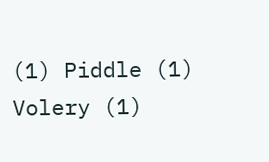(1) Piddle (1) Volery (1)